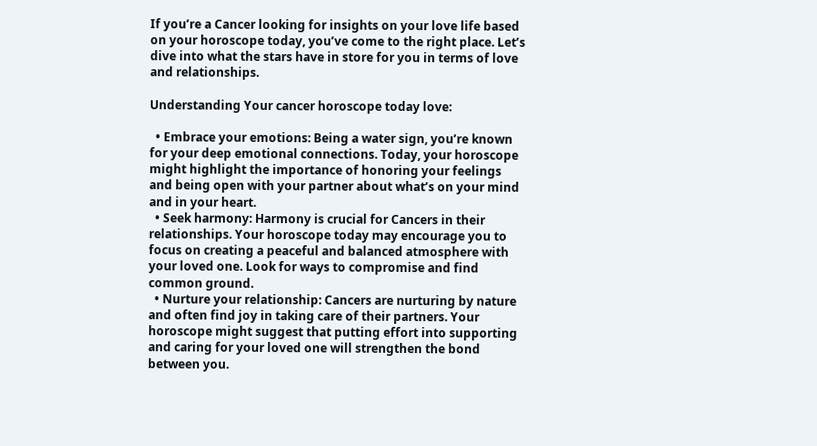If you’re a Cancer looking for insights on your love life based on your horoscope today, you’ve come to the right place. Let’s dive into what the stars have in store for you in terms of love and relationships.

Understanding Your cancer horoscope today love:

  • Embrace your emotions: Being a water sign, you’re known for your deep emotional connections. Today, your horoscope might highlight the importance of honoring your feelings and being open with your partner about what’s on your mind and in your heart.
  • Seek harmony: Harmony is crucial for Cancers in their relationships. Your horoscope today may encourage you to focus on creating a peaceful and balanced atmosphere with your loved one. Look for ways to compromise and find common ground.
  • Nurture your relationship: Cancers are nurturing by nature and often find joy in taking care of their partners. Your horoscope might suggest that putting effort into supporting and caring for your loved one will strengthen the bond between you.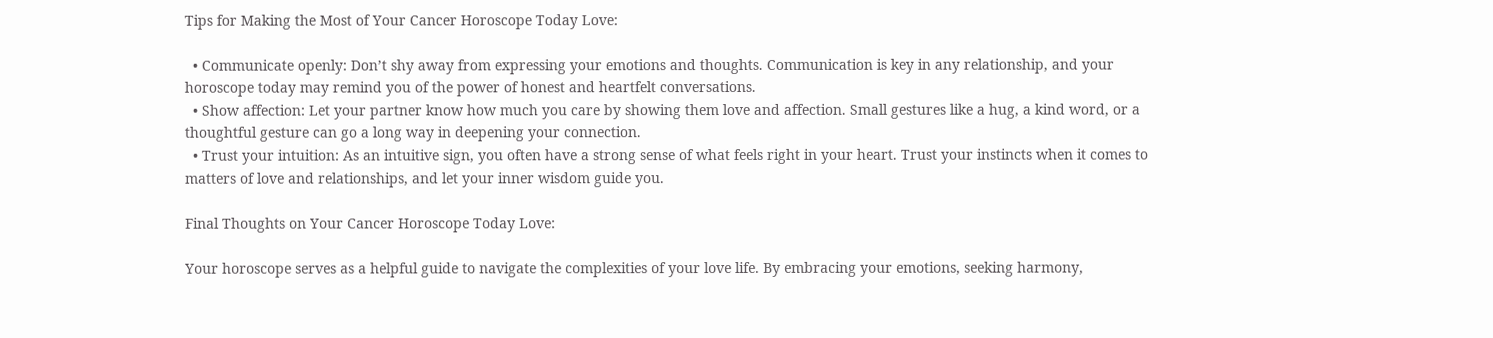Tips for Making the Most of Your Cancer Horoscope Today Love:

  • Communicate openly: Don’t shy away from expressing your emotions and thoughts. Communication is key in any relationship, and your horoscope today may remind you of the power of honest and heartfelt conversations.
  • Show affection: Let your partner know how much you care by showing them love and affection. Small gestures like a hug, a kind word, or a thoughtful gesture can go a long way in deepening your connection.
  • Trust your intuition: As an intuitive sign, you often have a strong sense of what feels right in your heart. Trust your instincts when it comes to matters of love and relationships, and let your inner wisdom guide you.

Final Thoughts on Your Cancer Horoscope Today Love:

Your horoscope serves as a helpful guide to navigate the complexities of your love life. By embracing your emotions, seeking harmony,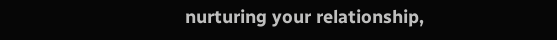nurturing your relationship,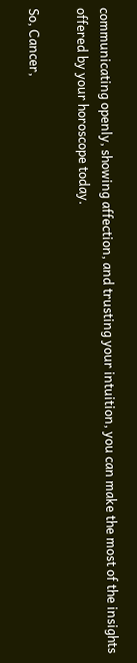communicating openly, showing affection, and trusting your intuition, you can make the most of the insights offered by your horoscope today.

So, Cancer,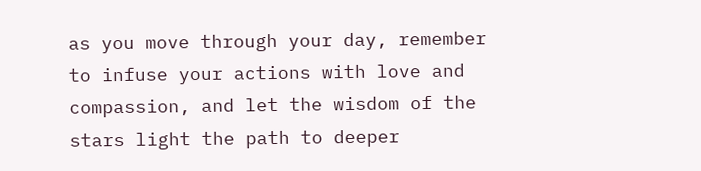as you move through your day, remember to infuse your actions with love and compassion, and let the wisdom of the stars light the path to deeper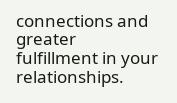connections and greater fulfillment in your relationships.